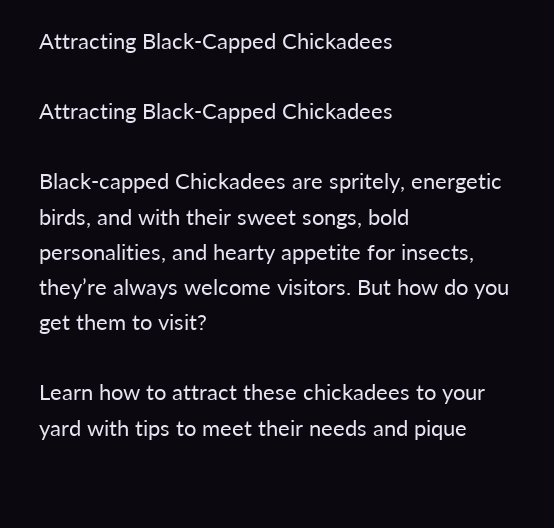Attracting Black-Capped Chickadees

Attracting Black-Capped Chickadees

Black-capped Chickadees are spritely, energetic birds, and with their sweet songs, bold personalities, and hearty appetite for insects, they’re always welcome visitors. But how do you get them to visit?

Learn how to attract these chickadees to your yard with tips to meet their needs and pique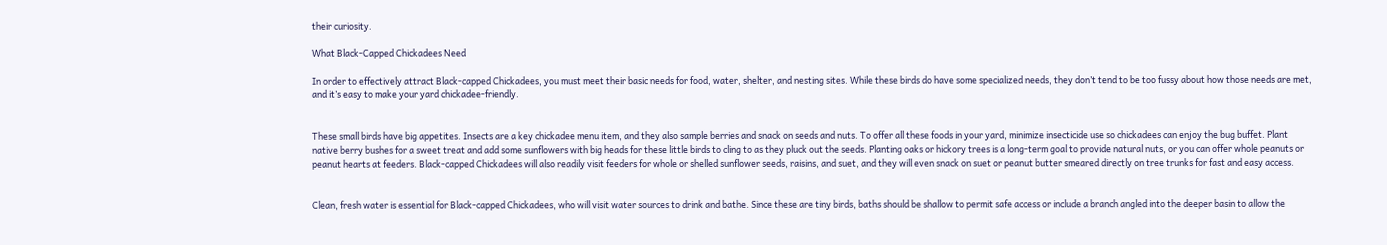their curiosity.

What Black-Capped Chickadees Need

In order to effectively attract Black-capped Chickadees, you must meet their basic needs for food, water, shelter, and nesting sites. While these birds do have some specialized needs, they don’t tend to be too fussy about how those needs are met, and it’s easy to make your yard chickadee-friendly.


These small birds have big appetites. Insects are a key chickadee menu item, and they also sample berries and snack on seeds and nuts. To offer all these foods in your yard, minimize insecticide use so chickadees can enjoy the bug buffet. Plant native berry bushes for a sweet treat and add some sunflowers with big heads for these little birds to cling to as they pluck out the seeds. Planting oaks or hickory trees is a long-term goal to provide natural nuts, or you can offer whole peanuts or peanut hearts at feeders. Black-capped Chickadees will also readily visit feeders for whole or shelled sunflower seeds, raisins, and suet, and they will even snack on suet or peanut butter smeared directly on tree trunks for fast and easy access.


Clean, fresh water is essential for Black-capped Chickadees, who will visit water sources to drink and bathe. Since these are tiny birds, baths should be shallow to permit safe access or include a branch angled into the deeper basin to allow the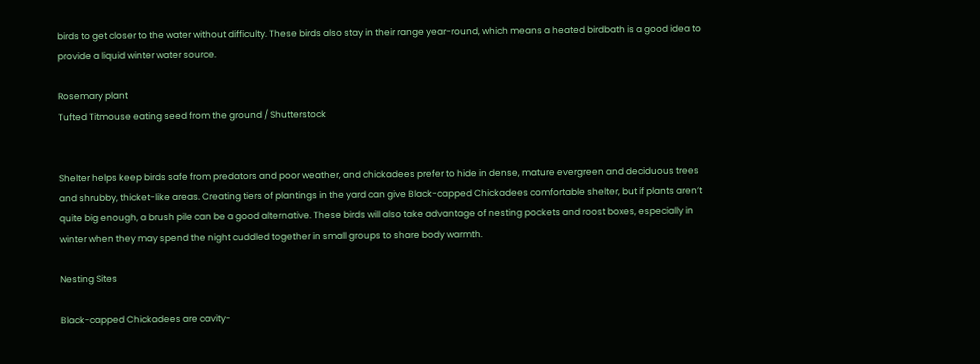birds to get closer to the water without difficulty. These birds also stay in their range year-round, which means a heated birdbath is a good idea to provide a liquid winter water source.

Rosemary plant
Tufted Titmouse eating seed from the ground / Shutterstock


Shelter helps keep birds safe from predators and poor weather, and chickadees prefer to hide in dense, mature evergreen and deciduous trees and shrubby, thicket-like areas. Creating tiers of plantings in the yard can give Black-capped Chickadees comfortable shelter, but if plants aren’t quite big enough, a brush pile can be a good alternative. These birds will also take advantage of nesting pockets and roost boxes, especially in winter when they may spend the night cuddled together in small groups to share body warmth.

Nesting Sites

Black-capped Chickadees are cavity-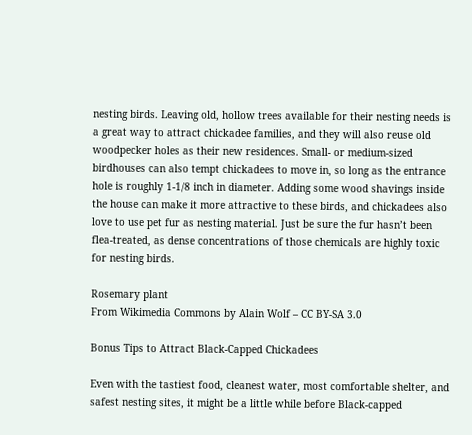nesting birds. Leaving old, hollow trees available for their nesting needs is a great way to attract chickadee families, and they will also reuse old woodpecker holes as their new residences. Small- or medium-sized birdhouses can also tempt chickadees to move in, so long as the entrance hole is roughly 1-1/8 inch in diameter. Adding some wood shavings inside the house can make it more attractive to these birds, and chickadees also love to use pet fur as nesting material. Just be sure the fur hasn’t been flea-treated, as dense concentrations of those chemicals are highly toxic for nesting birds.

Rosemary plant
From Wikimedia Commons by Alain Wolf – CC BY-SA 3.0

Bonus Tips to Attract Black-Capped Chickadees

Even with the tastiest food, cleanest water, most comfortable shelter, and safest nesting sites, it might be a little while before Black-capped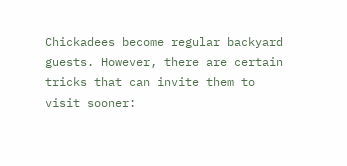Chickadees become regular backyard guests. However, there are certain tricks that can invite them to visit sooner: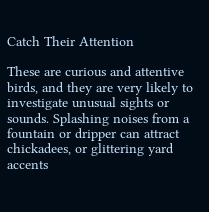Catch Their Attention

These are curious and attentive birds, and they are very likely to investigate unusual sights or sounds. Splashing noises from a fountain or dripper can attract chickadees, or glittering yard accents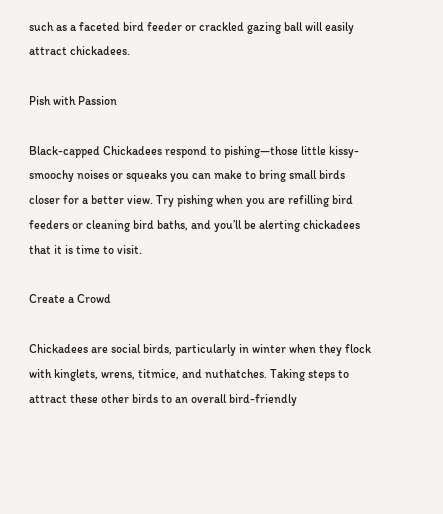such as a faceted bird feeder or crackled gazing ball will easily attract chickadees.

Pish with Passion

Black-capped Chickadees respond to pishing—those little kissy-smoochy noises or squeaks you can make to bring small birds closer for a better view. Try pishing when you are refilling bird feeders or cleaning bird baths, and you’ll be alerting chickadees that it is time to visit.

Create a Crowd

Chickadees are social birds, particularly in winter when they flock with kinglets, wrens, titmice, and nuthatches. Taking steps to attract these other birds to an overall bird-friendly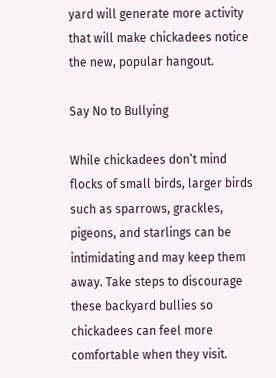yard will generate more activity that will make chickadees notice the new, popular hangout.

Say No to Bullying

While chickadees don’t mind flocks of small birds, larger birds such as sparrows, grackles, pigeons, and starlings can be intimidating and may keep them away. Take steps to discourage these backyard bullies so chickadees can feel more comfortable when they visit.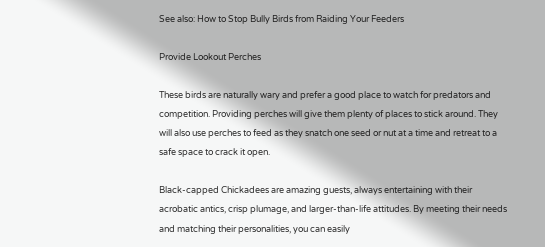See also: How to Stop Bully Birds from Raiding Your Feeders

Provide Lookout Perches

These birds are naturally wary and prefer a good place to watch for predators and competition. Providing perches will give them plenty of places to stick around. They will also use perches to feed as they snatch one seed or nut at a time and retreat to a safe space to crack it open.

Black-capped Chickadees are amazing guests, always entertaining with their acrobatic antics, crisp plumage, and larger-than-life attitudes. By meeting their needs and matching their personalities, you can easily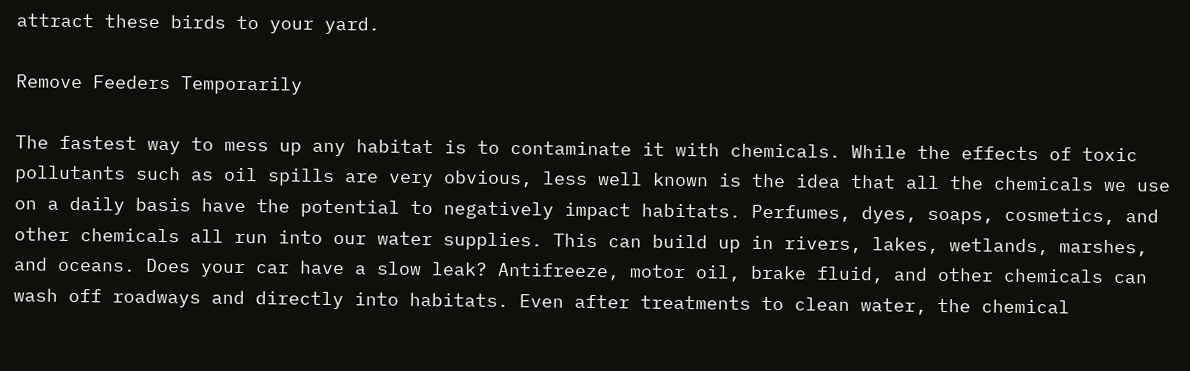attract these birds to your yard.

Remove Feeders Temporarily

The fastest way to mess up any habitat is to contaminate it with chemicals. While the effects of toxic pollutants such as oil spills are very obvious, less well known is the idea that all the chemicals we use on a daily basis have the potential to negatively impact habitats. Perfumes, dyes, soaps, cosmetics, and other chemicals all run into our water supplies. This can build up in rivers, lakes, wetlands, marshes, and oceans. Does your car have a slow leak? Antifreeze, motor oil, brake fluid, and other chemicals can wash off roadways and directly into habitats. Even after treatments to clean water, the chemical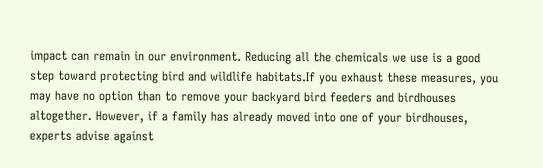impact can remain in our environment. Reducing all the chemicals we use is a good step toward protecting bird and wildlife habitats.If you exhaust these measures, you may have no option than to remove your backyard bird feeders and birdhouses altogether. However, if a family has already moved into one of your birdhouses, experts advise against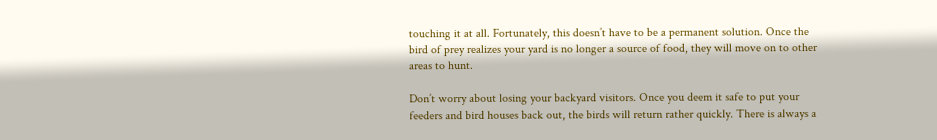touching it at all. Fortunately, this doesn’t have to be a permanent solution. Once the bird of prey realizes your yard is no longer a source of food, they will move on to other areas to hunt.

Don’t worry about losing your backyard visitors. Once you deem it safe to put your feeders and bird houses back out, the birds will return rather quickly. There is always a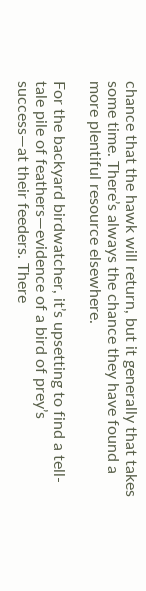chance that the hawk will return, but it generally that takes some time. There’s always the chance they have found a more plentiful resource elsewhere.

For the backyard birdwatcher, it’s upsetting to find a tell-tale pile of feathers—evidence of a bird of prey’s success—at their feeders. There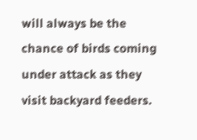will always be the chance of birds coming under attack as they visit backyard feeders.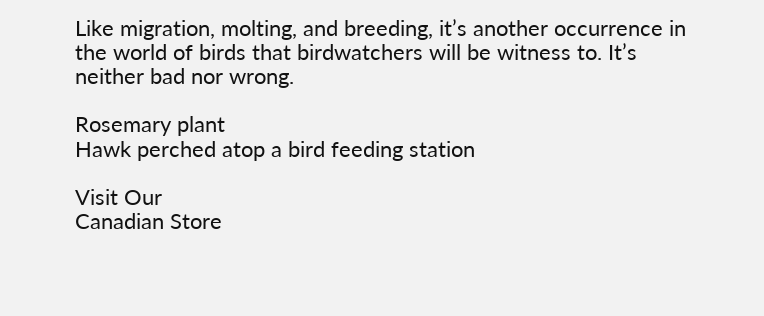Like migration, molting, and breeding, it’s another occurrence in the world of birds that birdwatchers will be witness to. It’s neither bad nor wrong.

Rosemary plant
Hawk perched atop a bird feeding station

Visit Our
Canadian Store